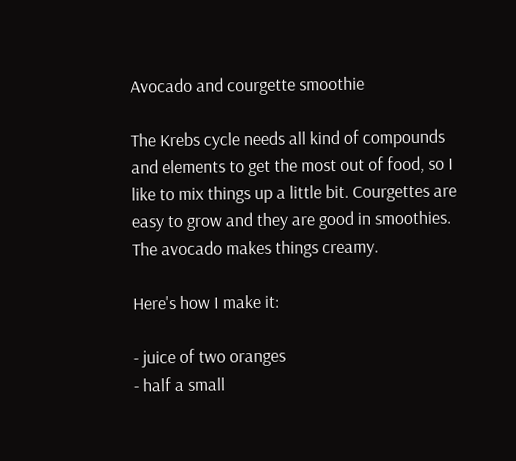Avocado and courgette smoothie

The Krebs cycle needs all kind of compounds and elements to get the most out of food, so I like to mix things up a little bit. Courgettes are easy to grow and they are good in smoothies. The avocado makes things creamy.

Here's how I make it:

- juice of two oranges
- half a small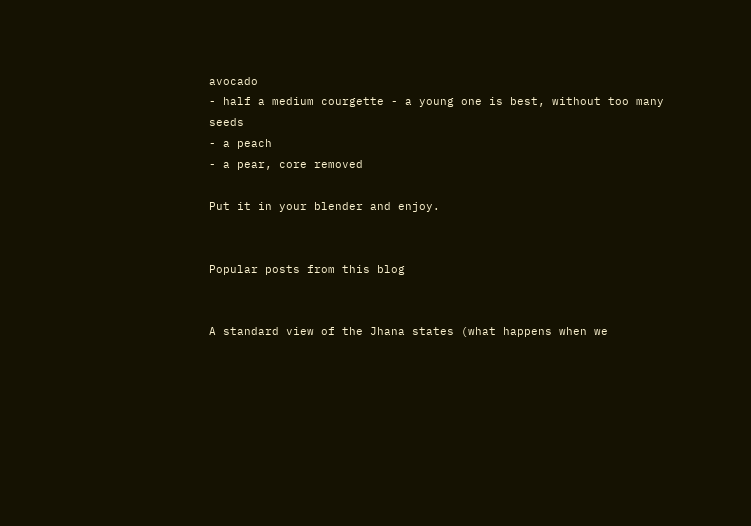avocado
- half a medium courgette - a young one is best, without too many seeds
- a peach
- a pear, core removed

Put it in your blender and enjoy.


Popular posts from this blog


A standard view of the Jhana states (what happens when we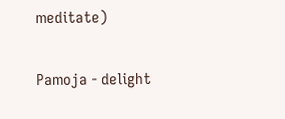meditate)

Pamoja - delight